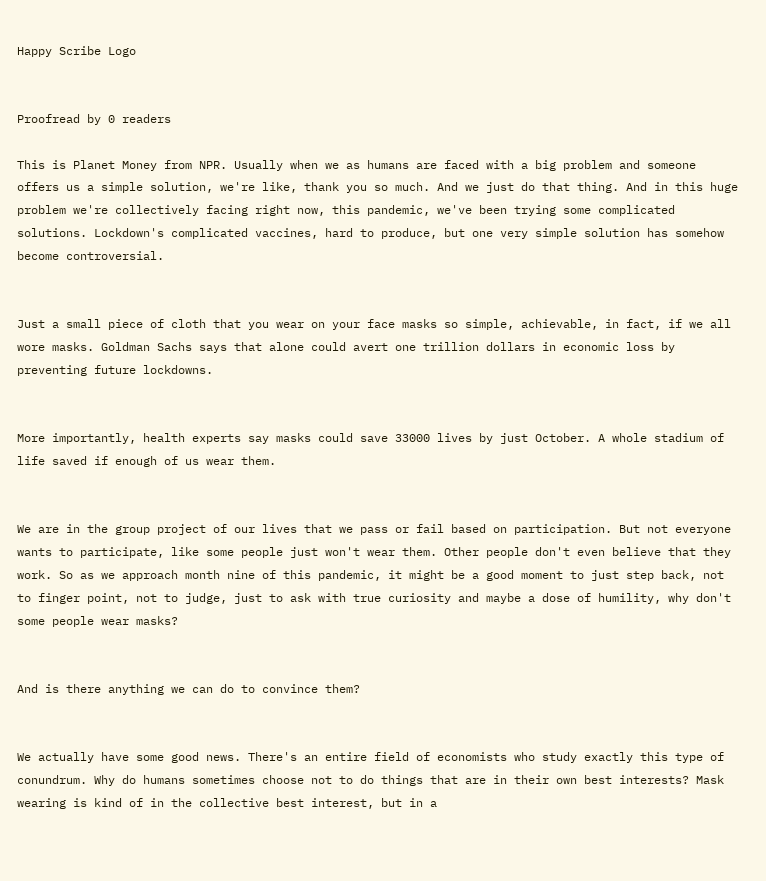Happy Scribe Logo


Proofread by 0 readers

This is Planet Money from NPR. Usually when we as humans are faced with a big problem and someone offers us a simple solution, we're like, thank you so much. And we just do that thing. And in this huge problem we're collectively facing right now, this pandemic, we've been trying some complicated solutions. Lockdown's complicated vaccines, hard to produce, but one very simple solution has somehow become controversial.


Just a small piece of cloth that you wear on your face masks so simple, achievable, in fact, if we all wore masks. Goldman Sachs says that alone could avert one trillion dollars in economic loss by preventing future lockdowns.


More importantly, health experts say masks could save 33000 lives by just October. A whole stadium of life saved if enough of us wear them.


We are in the group project of our lives that we pass or fail based on participation. But not everyone wants to participate, like some people just won't wear them. Other people don't even believe that they work. So as we approach month nine of this pandemic, it might be a good moment to just step back, not to finger point, not to judge, just to ask with true curiosity and maybe a dose of humility, why don't some people wear masks?


And is there anything we can do to convince them?


We actually have some good news. There's an entire field of economists who study exactly this type of conundrum. Why do humans sometimes choose not to do things that are in their own best interests? Mask wearing is kind of in the collective best interest, but in a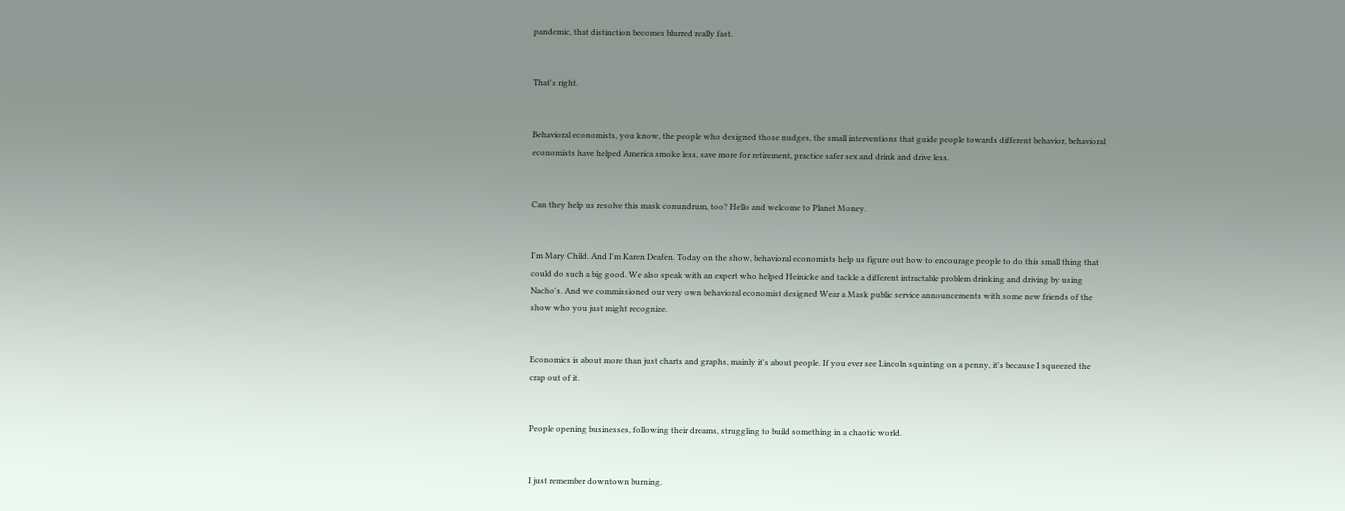pandemic, that distinction becomes blurred really fast.


That's right.


Behavioral economists, you know, the people who designed those nudges, the small interventions that guide people towards different behavior, behavioral economists have helped America smoke less, save more for retirement, practice safer sex and drink and drive less.


Can they help us resolve this mask conundrum, too? Hello and welcome to Planet Money.


I'm Mary Child. And I'm Karen Deafen. Today on the show, behavioral economists help us figure out how to encourage people to do this small thing that could do such a big good. We also speak with an expert who helped Heinicke and tackle a different intractable problem drinking and driving by using Nacho's. And we commissioned our very own behavioral economist designed Wear a Mask public service announcements with some new friends of the show who you just might recognize.


Economics is about more than just charts and graphs, mainly it's about people. If you ever see Lincoln squinting on a penny, it's because I squeezed the crap out of it.


People opening businesses, following their dreams, struggling to build something in a chaotic world.


I just remember downtown burning.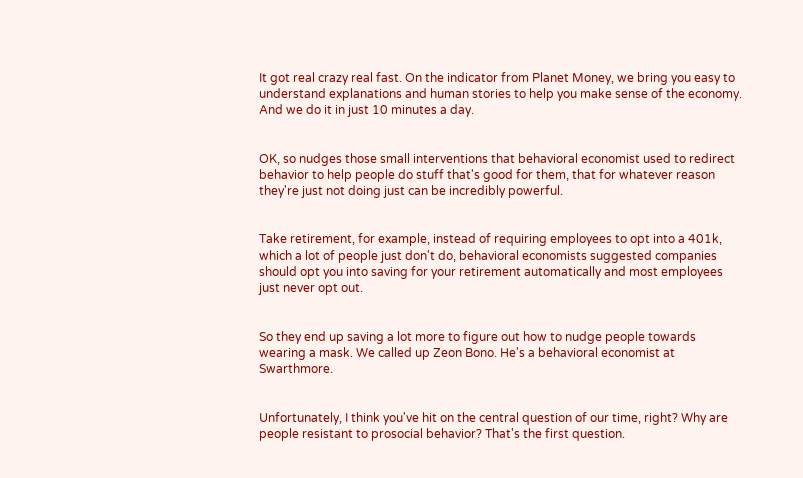It got real crazy real fast. On the indicator from Planet Money, we bring you easy to understand explanations and human stories to help you make sense of the economy. And we do it in just 10 minutes a day.


OK, so nudges those small interventions that behavioral economist used to redirect behavior to help people do stuff that's good for them, that for whatever reason they're just not doing just can be incredibly powerful.


Take retirement, for example, instead of requiring employees to opt into a 401k, which a lot of people just don't do, behavioral economists suggested companies should opt you into saving for your retirement automatically and most employees just never opt out.


So they end up saving a lot more to figure out how to nudge people towards wearing a mask. We called up Zeon Bono. He's a behavioral economist at Swarthmore.


Unfortunately, I think you've hit on the central question of our time, right? Why are people resistant to prosocial behavior? That's the first question.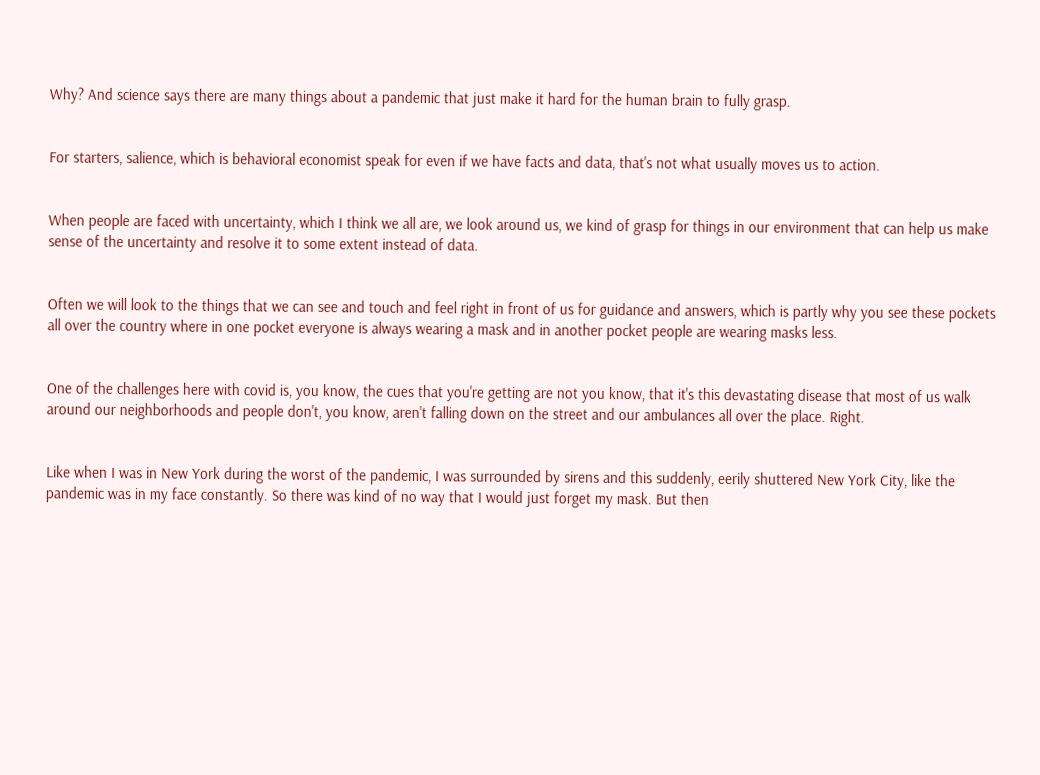Why? And science says there are many things about a pandemic that just make it hard for the human brain to fully grasp.


For starters, salience, which is behavioral economist speak for even if we have facts and data, that's not what usually moves us to action.


When people are faced with uncertainty, which I think we all are, we look around us, we kind of grasp for things in our environment that can help us make sense of the uncertainty and resolve it to some extent instead of data.


Often we will look to the things that we can see and touch and feel right in front of us for guidance and answers, which is partly why you see these pockets all over the country where in one pocket everyone is always wearing a mask and in another pocket people are wearing masks less.


One of the challenges here with covid is, you know, the cues that you're getting are not you know, that it's this devastating disease that most of us walk around our neighborhoods and people don't, you know, aren't falling down on the street and our ambulances all over the place. Right.


Like when I was in New York during the worst of the pandemic, I was surrounded by sirens and this suddenly, eerily shuttered New York City, like the pandemic was in my face constantly. So there was kind of no way that I would just forget my mask. But then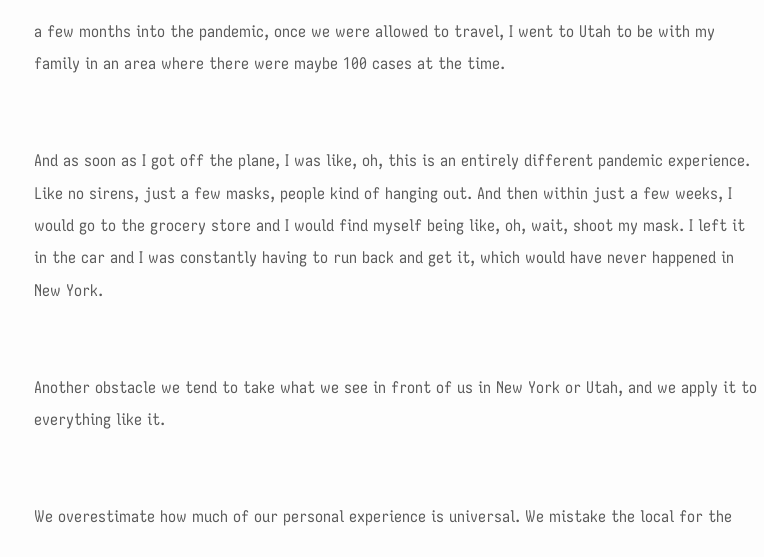a few months into the pandemic, once we were allowed to travel, I went to Utah to be with my family in an area where there were maybe 100 cases at the time.


And as soon as I got off the plane, I was like, oh, this is an entirely different pandemic experience. Like no sirens, just a few masks, people kind of hanging out. And then within just a few weeks, I would go to the grocery store and I would find myself being like, oh, wait, shoot my mask. I left it in the car and I was constantly having to run back and get it, which would have never happened in New York.


Another obstacle we tend to take what we see in front of us in New York or Utah, and we apply it to everything like it.


We overestimate how much of our personal experience is universal. We mistake the local for the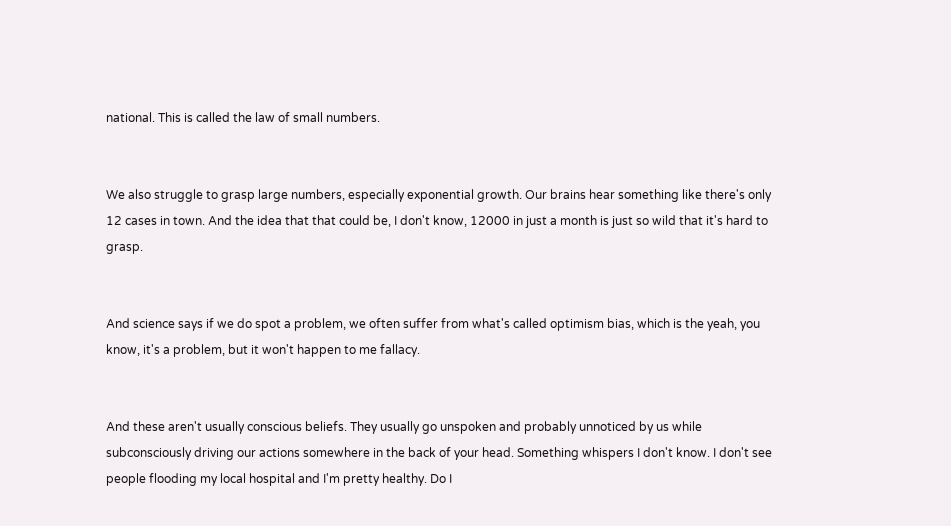national. This is called the law of small numbers.


We also struggle to grasp large numbers, especially exponential growth. Our brains hear something like there's only 12 cases in town. And the idea that that could be, I don't know, 12000 in just a month is just so wild that it's hard to grasp.


And science says if we do spot a problem, we often suffer from what's called optimism bias, which is the yeah, you know, it's a problem, but it won't happen to me fallacy.


And these aren't usually conscious beliefs. They usually go unspoken and probably unnoticed by us while subconsciously driving our actions somewhere in the back of your head. Something whispers I don't know. I don't see people flooding my local hospital and I'm pretty healthy. Do I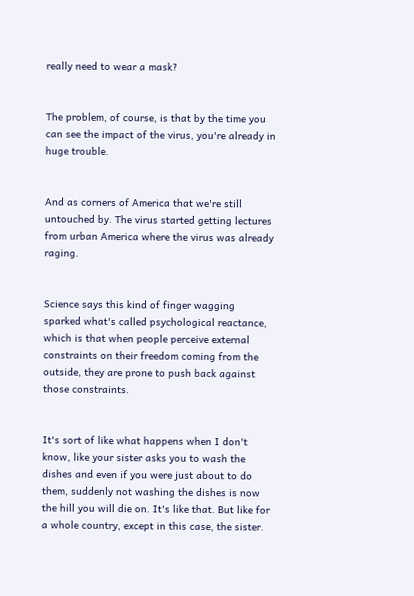really need to wear a mask?


The problem, of course, is that by the time you can see the impact of the virus, you're already in huge trouble.


And as corners of America that we're still untouched by. The virus started getting lectures from urban America where the virus was already raging.


Science says this kind of finger wagging sparked what's called psychological reactance, which is that when people perceive external constraints on their freedom coming from the outside, they are prone to push back against those constraints.


It's sort of like what happens when I don't know, like your sister asks you to wash the dishes and even if you were just about to do them, suddenly not washing the dishes is now the hill you will die on. It's like that. But like for a whole country, except in this case, the sister.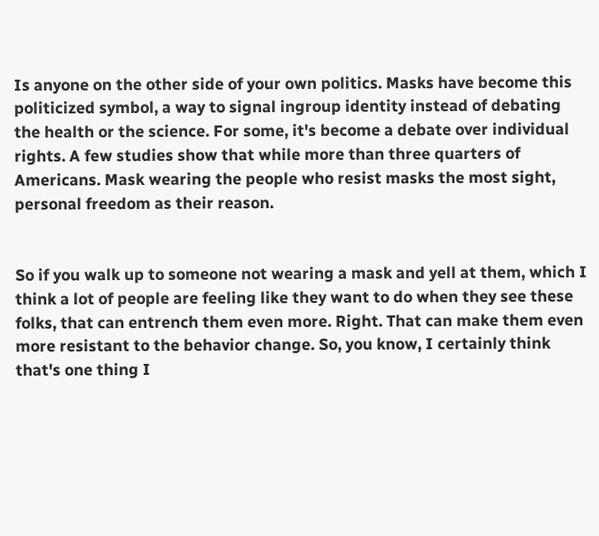Is anyone on the other side of your own politics. Masks have become this politicized symbol, a way to signal ingroup identity instead of debating the health or the science. For some, it's become a debate over individual rights. A few studies show that while more than three quarters of Americans. Mask wearing the people who resist masks the most sight, personal freedom as their reason.


So if you walk up to someone not wearing a mask and yell at them, which I think a lot of people are feeling like they want to do when they see these folks, that can entrench them even more. Right. That can make them even more resistant to the behavior change. So, you know, I certainly think that's one thing I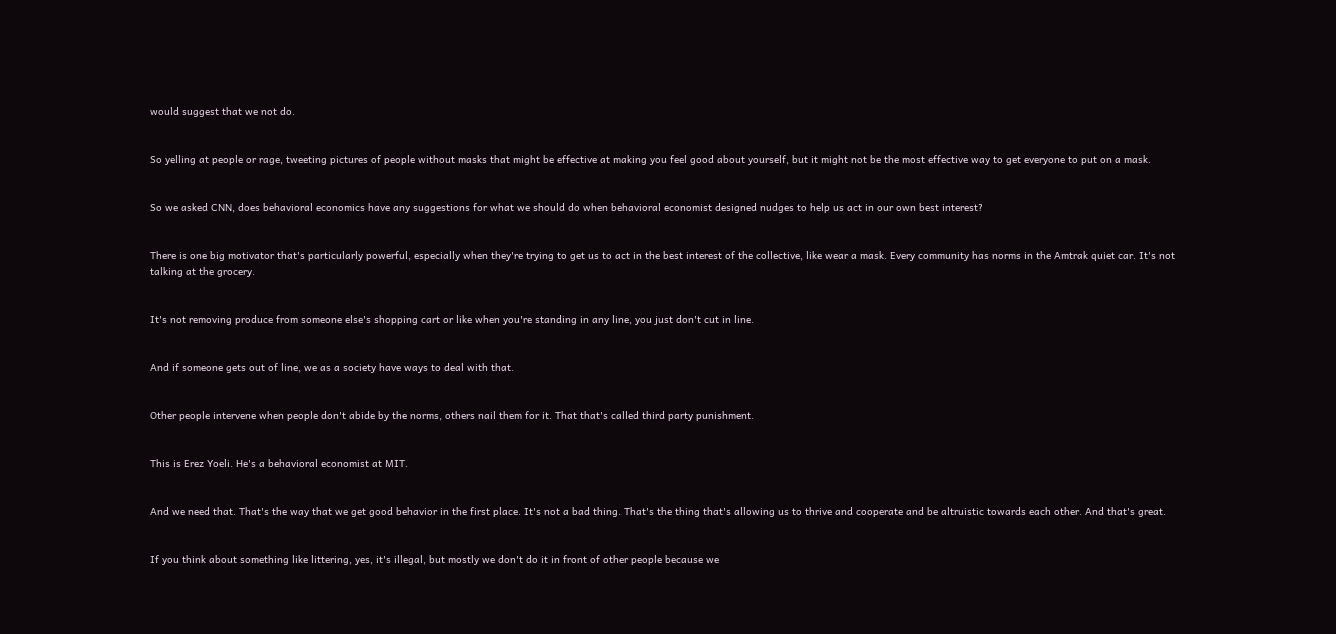would suggest that we not do.


So yelling at people or rage, tweeting pictures of people without masks that might be effective at making you feel good about yourself, but it might not be the most effective way to get everyone to put on a mask.


So we asked CNN, does behavioral economics have any suggestions for what we should do when behavioral economist designed nudges to help us act in our own best interest?


There is one big motivator that's particularly powerful, especially when they're trying to get us to act in the best interest of the collective, like wear a mask. Every community has norms in the Amtrak quiet car. It's not talking at the grocery.


It's not removing produce from someone else's shopping cart or like when you're standing in any line, you just don't cut in line.


And if someone gets out of line, we as a society have ways to deal with that.


Other people intervene when people don't abide by the norms, others nail them for it. That that's called third party punishment.


This is Erez Yoeli. He's a behavioral economist at MIT.


And we need that. That's the way that we get good behavior in the first place. It's not a bad thing. That's the thing that's allowing us to thrive and cooperate and be altruistic towards each other. And that's great.


If you think about something like littering, yes, it's illegal, but mostly we don't do it in front of other people because we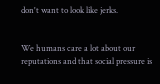don't want to look like jerks.


We humans care a lot about our reputations and that social pressure is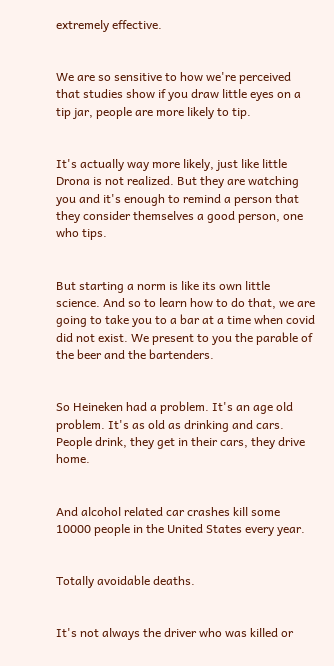extremely effective.


We are so sensitive to how we're perceived that studies show if you draw little eyes on a tip jar, people are more likely to tip.


It's actually way more likely, just like little Drona is not realized. But they are watching you and it's enough to remind a person that they consider themselves a good person, one who tips.


But starting a norm is like its own little science. And so to learn how to do that, we are going to take you to a bar at a time when covid did not exist. We present to you the parable of the beer and the bartenders.


So Heineken had a problem. It's an age old problem. It's as old as drinking and cars. People drink, they get in their cars, they drive home.


And alcohol related car crashes kill some 10000 people in the United States every year.


Totally avoidable deaths.


It's not always the driver who was killed or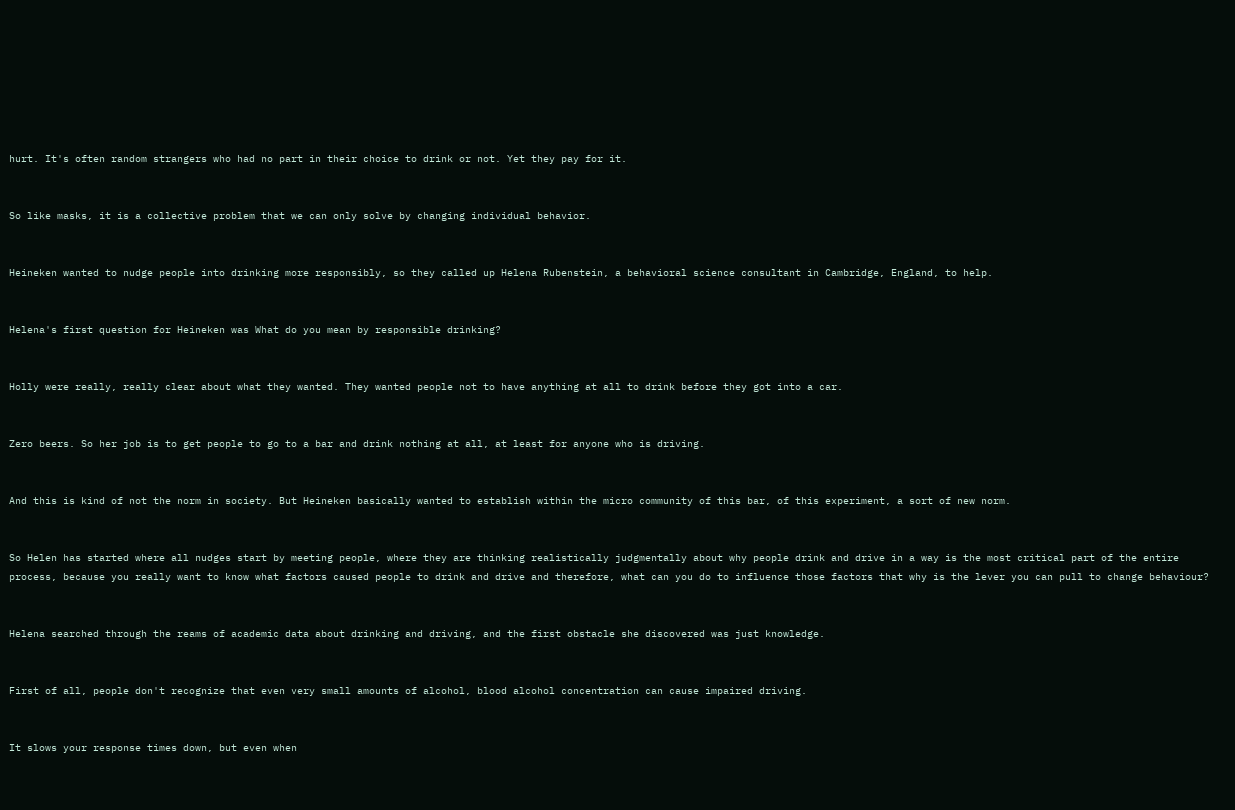hurt. It's often random strangers who had no part in their choice to drink or not. Yet they pay for it.


So like masks, it is a collective problem that we can only solve by changing individual behavior.


Heineken wanted to nudge people into drinking more responsibly, so they called up Helena Rubenstein, a behavioral science consultant in Cambridge, England, to help.


Helena's first question for Heineken was What do you mean by responsible drinking?


Holly were really, really clear about what they wanted. They wanted people not to have anything at all to drink before they got into a car.


Zero beers. So her job is to get people to go to a bar and drink nothing at all, at least for anyone who is driving.


And this is kind of not the norm in society. But Heineken basically wanted to establish within the micro community of this bar, of this experiment, a sort of new norm.


So Helen has started where all nudges start by meeting people, where they are thinking realistically judgmentally about why people drink and drive in a way is the most critical part of the entire process, because you really want to know what factors caused people to drink and drive and therefore, what can you do to influence those factors that why is the lever you can pull to change behaviour?


Helena searched through the reams of academic data about drinking and driving, and the first obstacle she discovered was just knowledge.


First of all, people don't recognize that even very small amounts of alcohol, blood alcohol concentration can cause impaired driving.


It slows your response times down, but even when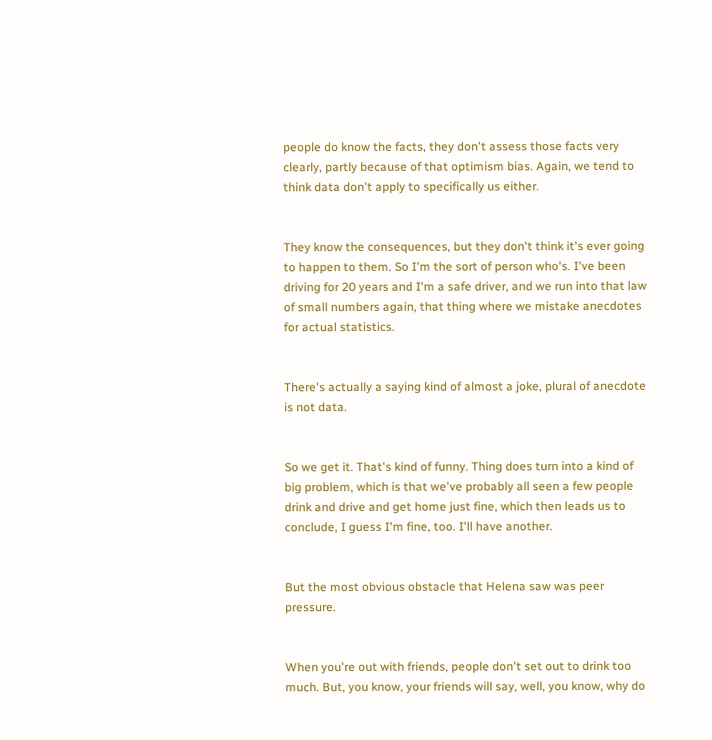people do know the facts, they don't assess those facts very clearly, partly because of that optimism bias. Again, we tend to think data don't apply to specifically us either.


They know the consequences, but they don't think it's ever going to happen to them. So I'm the sort of person who's. I've been driving for 20 years and I'm a safe driver, and we run into that law of small numbers again, that thing where we mistake anecdotes for actual statistics.


There's actually a saying kind of almost a joke, plural of anecdote is not data.


So we get it. That's kind of funny. Thing does turn into a kind of big problem, which is that we've probably all seen a few people drink and drive and get home just fine, which then leads us to conclude, I guess I'm fine, too. I'll have another.


But the most obvious obstacle that Helena saw was peer pressure.


When you're out with friends, people don't set out to drink too much. But, you know, your friends will say, well, you know, why do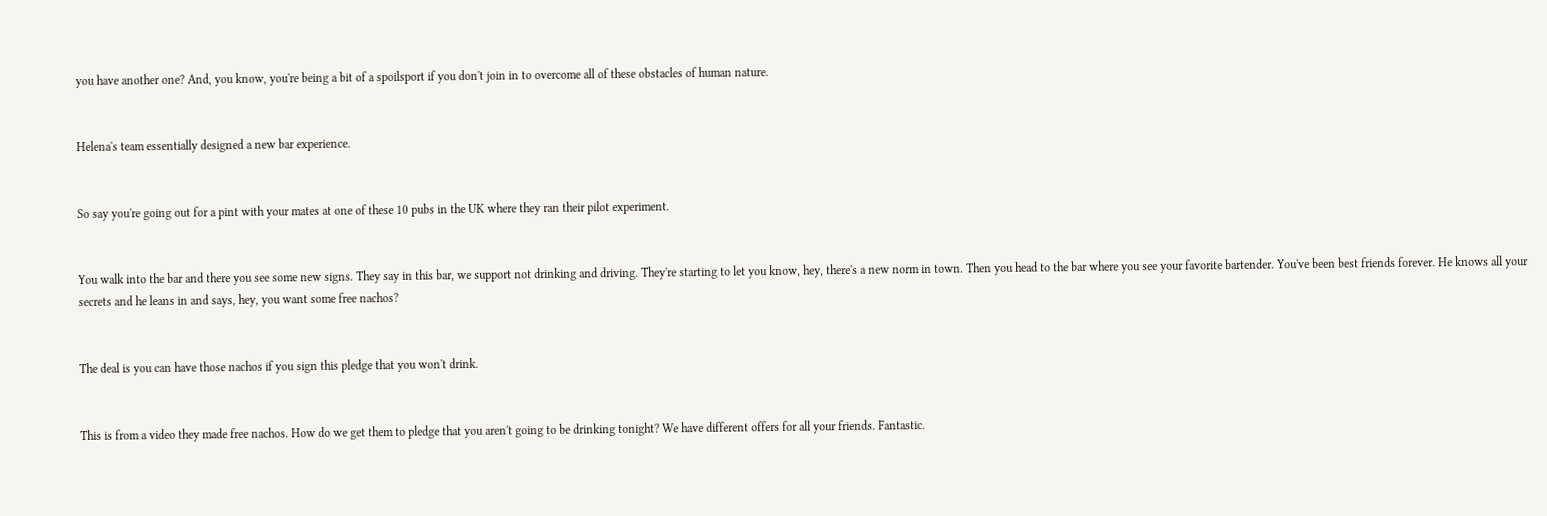you have another one? And, you know, you're being a bit of a spoilsport if you don't join in to overcome all of these obstacles of human nature.


Helena's team essentially designed a new bar experience.


So say you're going out for a pint with your mates at one of these 10 pubs in the UK where they ran their pilot experiment.


You walk into the bar and there you see some new signs. They say in this bar, we support not drinking and driving. They're starting to let you know, hey, there's a new norm in town. Then you head to the bar where you see your favorite bartender. You've been best friends forever. He knows all your secrets and he leans in and says, hey, you want some free nachos?


The deal is you can have those nachos if you sign this pledge that you won't drink.


This is from a video they made free nachos. How do we get them to pledge that you aren't going to be drinking tonight? We have different offers for all your friends. Fantastic.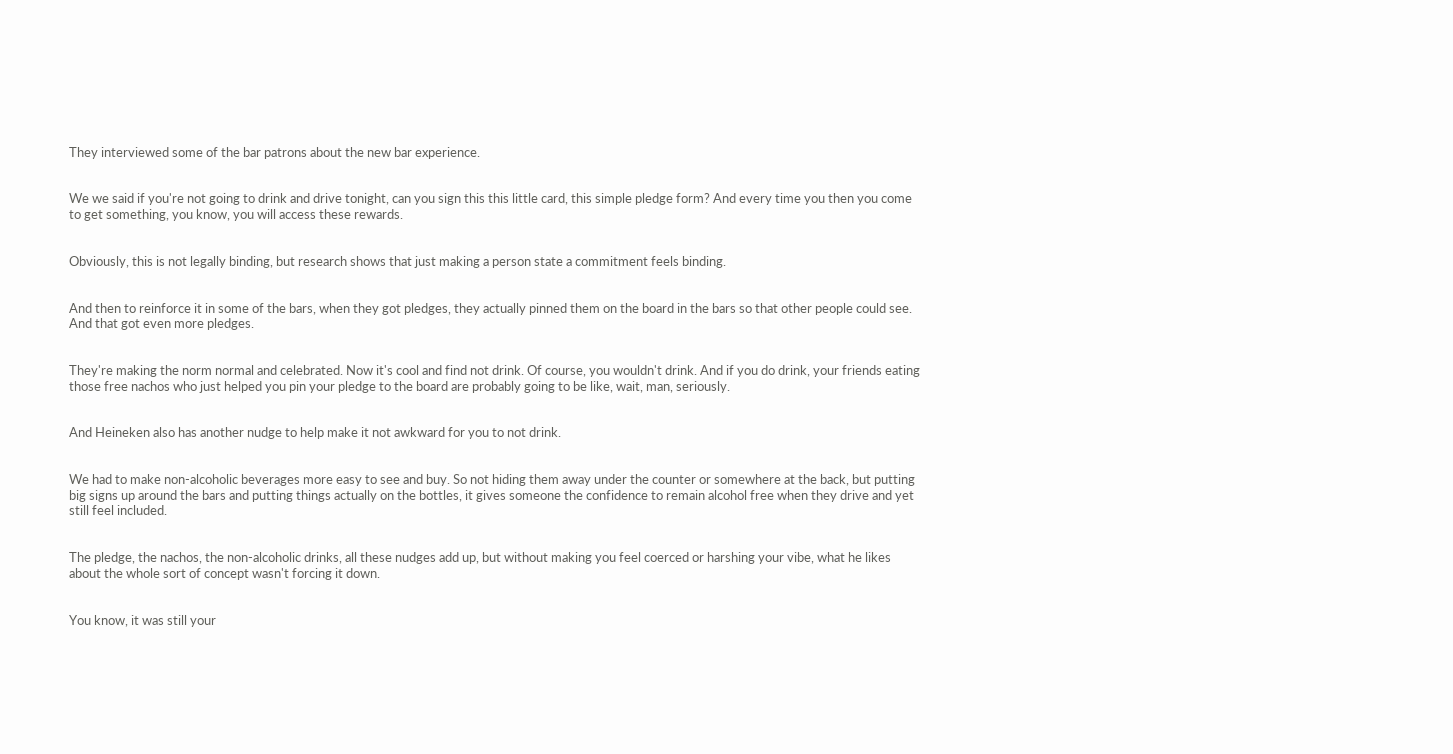They interviewed some of the bar patrons about the new bar experience.


We we said if you're not going to drink and drive tonight, can you sign this this little card, this simple pledge form? And every time you then you come to get something, you know, you will access these rewards.


Obviously, this is not legally binding, but research shows that just making a person state a commitment feels binding.


And then to reinforce it in some of the bars, when they got pledges, they actually pinned them on the board in the bars so that other people could see. And that got even more pledges.


They're making the norm normal and celebrated. Now it's cool and find not drink. Of course, you wouldn't drink. And if you do drink, your friends eating those free nachos who just helped you pin your pledge to the board are probably going to be like, wait, man, seriously.


And Heineken also has another nudge to help make it not awkward for you to not drink.


We had to make non-alcoholic beverages more easy to see and buy. So not hiding them away under the counter or somewhere at the back, but putting big signs up around the bars and putting things actually on the bottles, it gives someone the confidence to remain alcohol free when they drive and yet still feel included.


The pledge, the nachos, the non-alcoholic drinks, all these nudges add up, but without making you feel coerced or harshing your vibe, what he likes about the whole sort of concept wasn't forcing it down.


You know, it was still your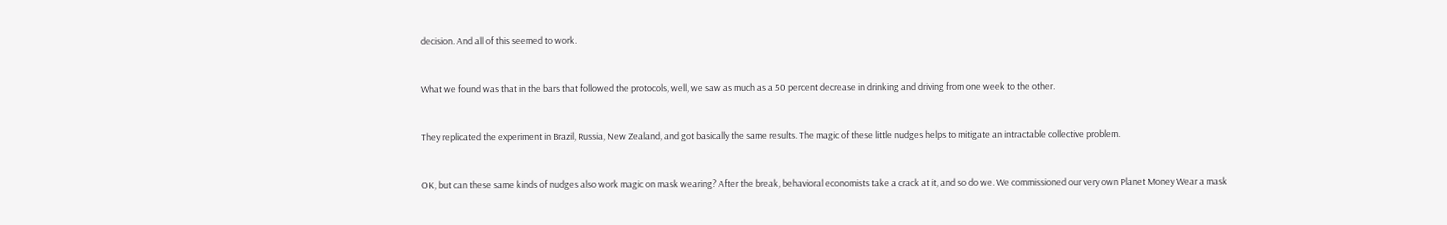decision. And all of this seemed to work.


What we found was that in the bars that followed the protocols, well, we saw as much as a 50 percent decrease in drinking and driving from one week to the other.


They replicated the experiment in Brazil, Russia, New Zealand, and got basically the same results. The magic of these little nudges helps to mitigate an intractable collective problem.


OK, but can these same kinds of nudges also work magic on mask wearing? After the break, behavioral economists take a crack at it, and so do we. We commissioned our very own Planet Money Wear a mask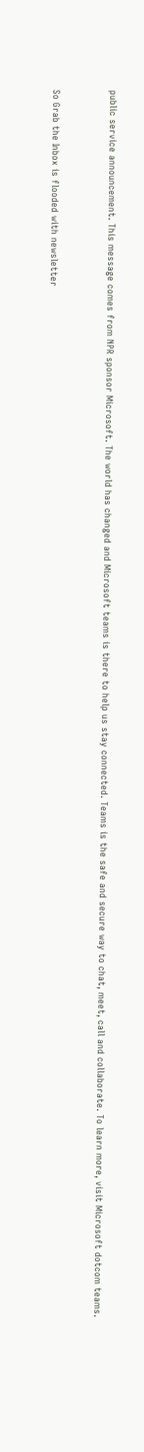public service announcement. This message comes from NPR sponsor Microsoft. The world has changed and Microsoft teams is there to help us stay connected. Teams is the safe and secure way to chat, meet, call and collaborate. To learn more, visit Microsoft dotcom teams.


So Grab the Inbox is flooded with newsletter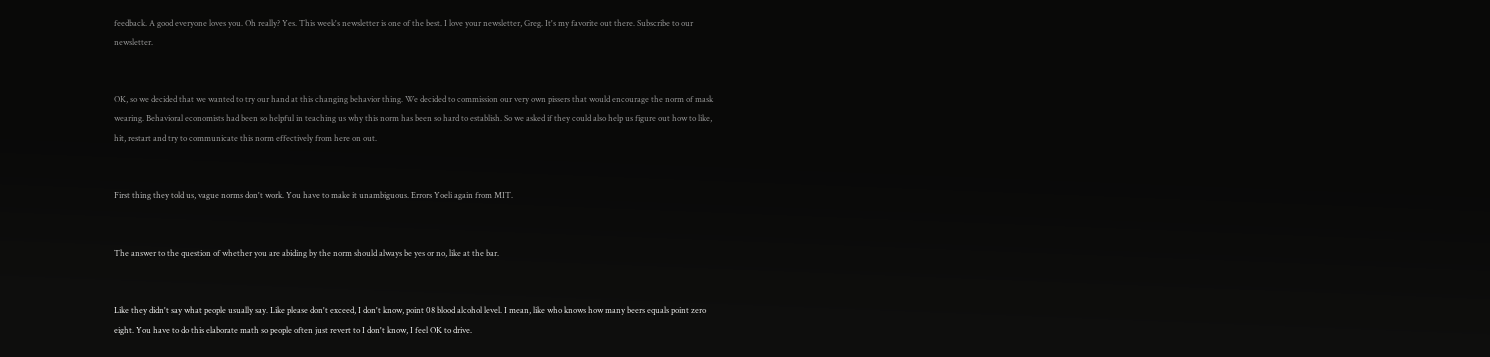feedback. A good everyone loves you. Oh really? Yes. This week's newsletter is one of the best. I love your newsletter, Greg. It's my favorite out there. Subscribe to our newsletter.


OK, so we decided that we wanted to try our hand at this changing behavior thing. We decided to commission our very own pissers that would encourage the norm of mask wearing. Behavioral economists had been so helpful in teaching us why this norm has been so hard to establish. So we asked if they could also help us figure out how to like, hit, restart and try to communicate this norm effectively from here on out.


First thing they told us, vague norms don't work. You have to make it unambiguous. Errors Yoeli again from MIT.


The answer to the question of whether you are abiding by the norm should always be yes or no, like at the bar.


Like they didn't say what people usually say. Like please don't exceed, I don't know, point 08 blood alcohol level. I mean, like who knows how many beers equals point zero eight. You have to do this elaborate math so people often just revert to I don't know, I feel OK to drive.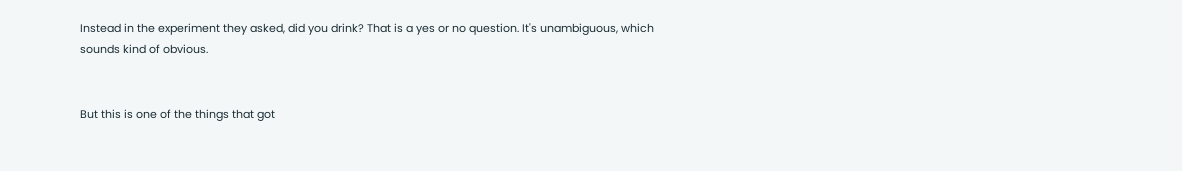Instead in the experiment they asked, did you drink? That is a yes or no question. It's unambiguous, which sounds kind of obvious.


But this is one of the things that got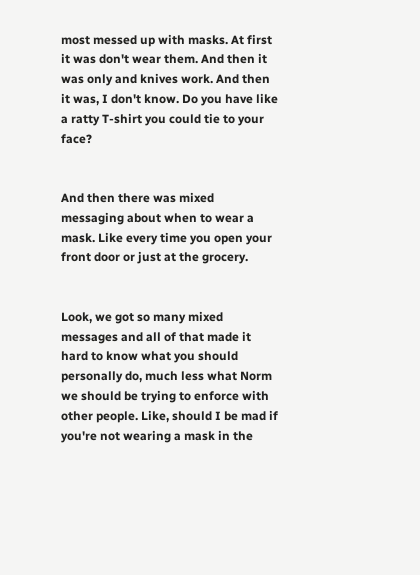most messed up with masks. At first it was don't wear them. And then it was only and knives work. And then it was, I don't know. Do you have like a ratty T-shirt you could tie to your face?


And then there was mixed messaging about when to wear a mask. Like every time you open your front door or just at the grocery.


Look, we got so many mixed messages and all of that made it hard to know what you should personally do, much less what Norm we should be trying to enforce with other people. Like, should I be mad if you're not wearing a mask in the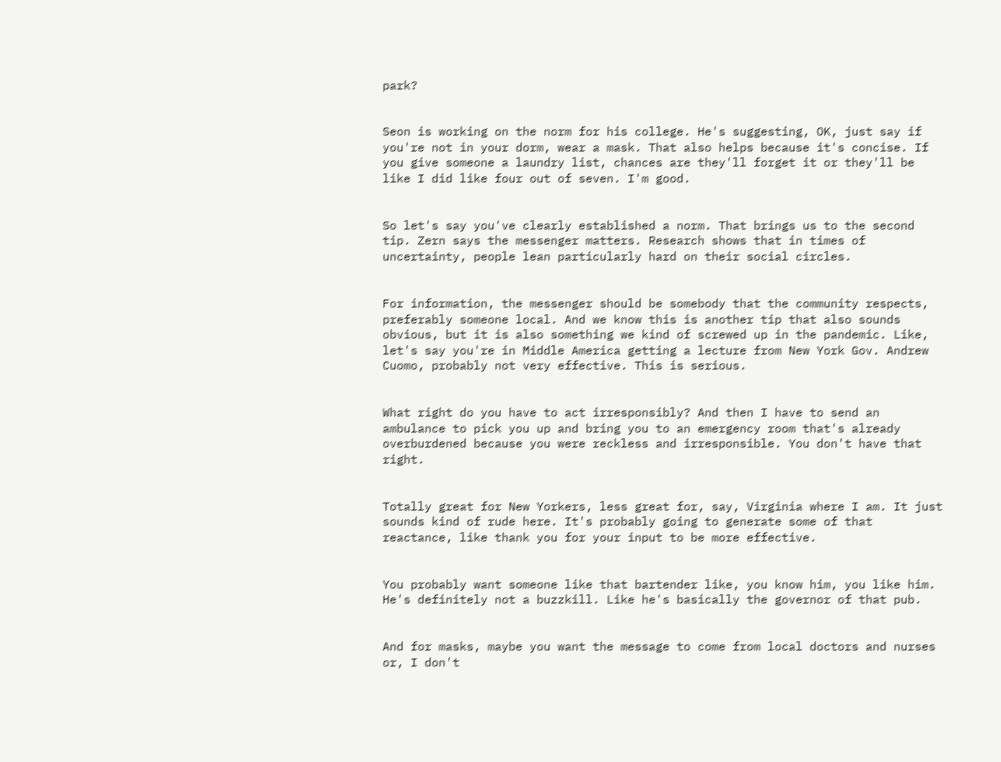park?


Seon is working on the norm for his college. He's suggesting, OK, just say if you're not in your dorm, wear a mask. That also helps because it's concise. If you give someone a laundry list, chances are they'll forget it or they'll be like I did like four out of seven. I'm good.


So let's say you've clearly established a norm. That brings us to the second tip. Zern says the messenger matters. Research shows that in times of uncertainty, people lean particularly hard on their social circles.


For information, the messenger should be somebody that the community respects, preferably someone local. And we know this is another tip that also sounds obvious, but it is also something we kind of screwed up in the pandemic. Like, let's say you're in Middle America getting a lecture from New York Gov. Andrew Cuomo, probably not very effective. This is serious.


What right do you have to act irresponsibly? And then I have to send an ambulance to pick you up and bring you to an emergency room that's already overburdened because you were reckless and irresponsible. You don't have that right.


Totally great for New Yorkers, less great for, say, Virginia where I am. It just sounds kind of rude here. It's probably going to generate some of that reactance, like thank you for your input to be more effective.


You probably want someone like that bartender like, you know him, you like him. He's definitely not a buzzkill. Like he's basically the governor of that pub.


And for masks, maybe you want the message to come from local doctors and nurses or, I don't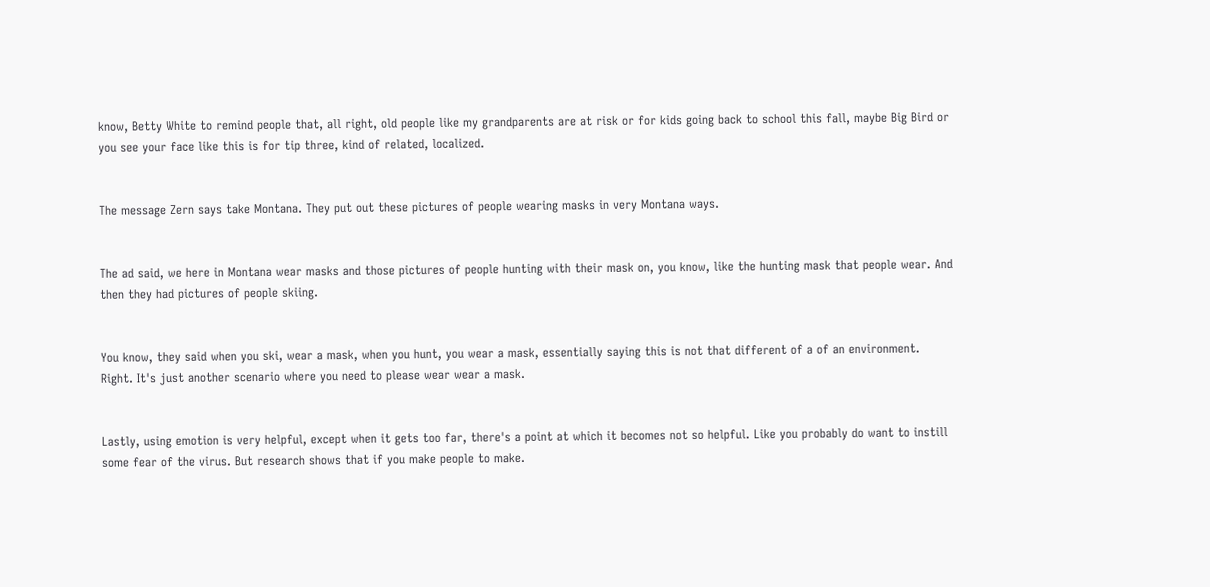know, Betty White to remind people that, all right, old people like my grandparents are at risk or for kids going back to school this fall, maybe Big Bird or you see your face like this is for tip three, kind of related, localized.


The message Zern says take Montana. They put out these pictures of people wearing masks in very Montana ways.


The ad said, we here in Montana wear masks and those pictures of people hunting with their mask on, you know, like the hunting mask that people wear. And then they had pictures of people skiing.


You know, they said when you ski, wear a mask, when you hunt, you wear a mask, essentially saying this is not that different of a of an environment. Right. It's just another scenario where you need to please wear wear a mask.


Lastly, using emotion is very helpful, except when it gets too far, there's a point at which it becomes not so helpful. Like you probably do want to instill some fear of the virus. But research shows that if you make people to make.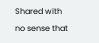Shared with no sense that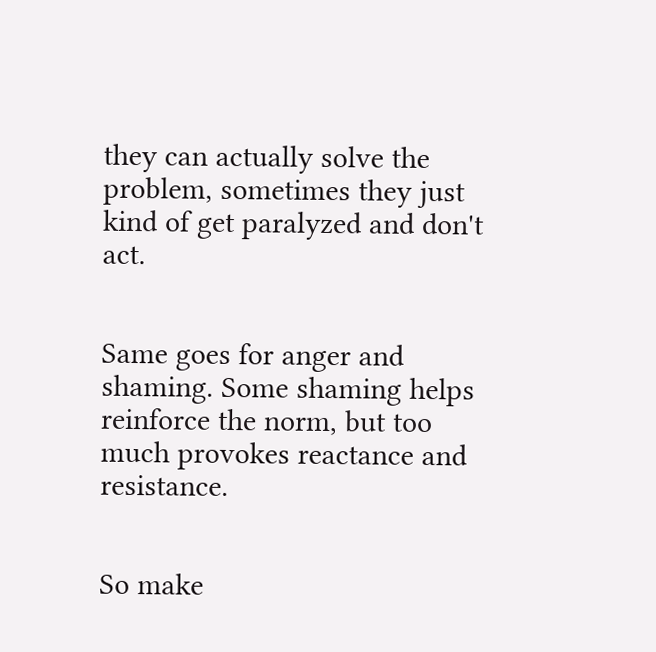they can actually solve the problem, sometimes they just kind of get paralyzed and don't act.


Same goes for anger and shaming. Some shaming helps reinforce the norm, but too much provokes reactance and resistance.


So make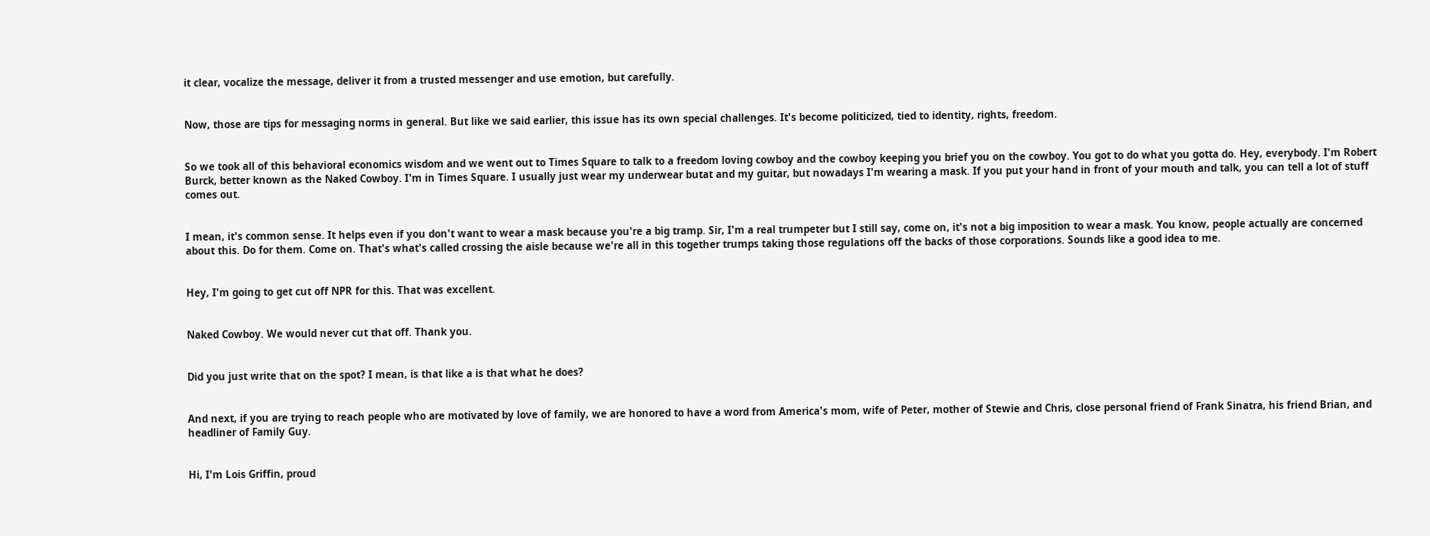it clear, vocalize the message, deliver it from a trusted messenger and use emotion, but carefully.


Now, those are tips for messaging norms in general. But like we said earlier, this issue has its own special challenges. It's become politicized, tied to identity, rights, freedom.


So we took all of this behavioral economics wisdom and we went out to Times Square to talk to a freedom loving cowboy and the cowboy keeping you brief you on the cowboy. You got to do what you gotta do. Hey, everybody. I'm Robert Burck, better known as the Naked Cowboy. I'm in Times Square. I usually just wear my underwear butat and my guitar, but nowadays I'm wearing a mask. If you put your hand in front of your mouth and talk, you can tell a lot of stuff comes out.


I mean, it's common sense. It helps even if you don't want to wear a mask because you're a big tramp. Sir, I'm a real trumpeter but I still say, come on, it's not a big imposition to wear a mask. You know, people actually are concerned about this. Do for them. Come on. That's what's called crossing the aisle because we're all in this together trumps taking those regulations off the backs of those corporations. Sounds like a good idea to me.


Hey, I'm going to get cut off NPR for this. That was excellent.


Naked Cowboy. We would never cut that off. Thank you.


Did you just write that on the spot? I mean, is that like a is that what he does?


And next, if you are trying to reach people who are motivated by love of family, we are honored to have a word from America's mom, wife of Peter, mother of Stewie and Chris, close personal friend of Frank Sinatra, his friend Brian, and headliner of Family Guy.


Hi, I'm Lois Griffin, proud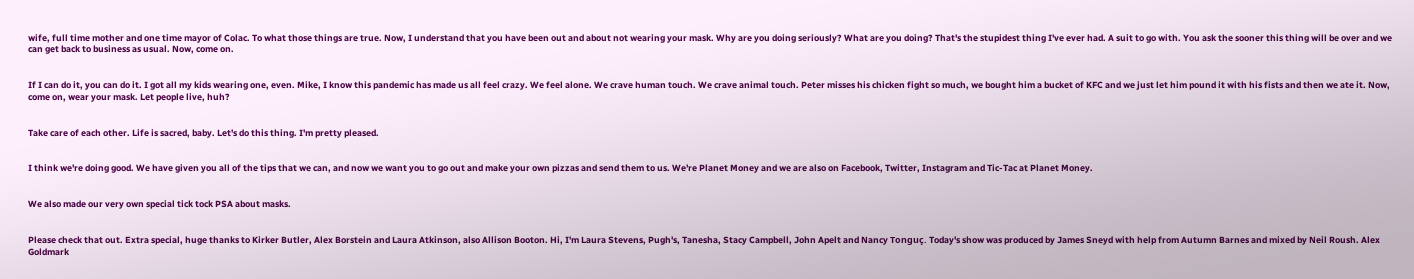wife, full time mother and one time mayor of Colac. To what those things are true. Now, I understand that you have been out and about not wearing your mask. Why are you doing seriously? What are you doing? That's the stupidest thing I've ever had. A suit to go with. You ask the sooner this thing will be over and we can get back to business as usual. Now, come on.


If I can do it, you can do it. I got all my kids wearing one, even. Mike, I know this pandemic has made us all feel crazy. We feel alone. We crave human touch. We crave animal touch. Peter misses his chicken fight so much, we bought him a bucket of KFC and we just let him pound it with his fists and then we ate it. Now, come on, wear your mask. Let people live, huh?


Take care of each other. Life is sacred, baby. Let's do this thing. I'm pretty pleased.


I think we're doing good. We have given you all of the tips that we can, and now we want you to go out and make your own pizzas and send them to us. We're Planet Money and we are also on Facebook, Twitter, Instagram and Tic-Tac at Planet Money.


We also made our very own special tick tock PSA about masks.


Please check that out. Extra special, huge thanks to Kirker Butler, Alex Borstein and Laura Atkinson, also Allison Booton. Hi, I'm Laura Stevens, Pugh's, Tanesha, Stacy Campbell, John Apelt and Nancy Tonguç. Today's show was produced by James Sneyd with help from Autumn Barnes and mixed by Neil Roush. Alex Goldmark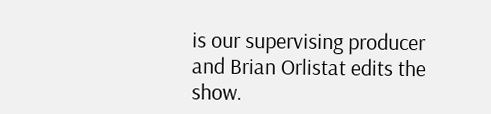is our supervising producer and Brian Orlistat edits the show.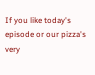If you like today's episode or our pizza's very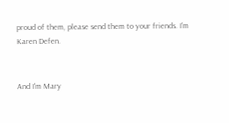proud of them, please send them to your friends. I'm Karen Defen.


And I'm Mary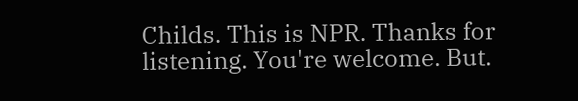Childs. This is NPR. Thanks for listening. You're welcome. But.